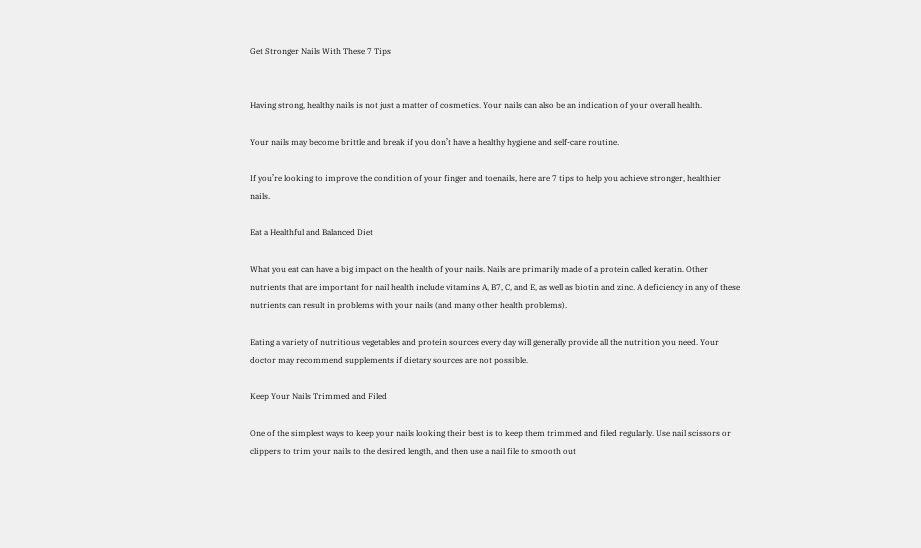Get Stronger Nails With These 7 Tips


Having strong, healthy nails is not just a matter of cosmetics. Your nails can also be an indication of your overall health.

Your nails may become brittle and break if you don’t have a healthy hygiene and self-care routine.

If you’re looking to improve the condition of your finger and toenails, here are 7 tips to help you achieve stronger, healthier nails.

Eat a Healthful and Balanced Diet

What you eat can have a big impact on the health of your nails. Nails are primarily made of a protein called keratin. Other nutrients that are important for nail health include vitamins A, B7, C, and E, as well as biotin and zinc. A deficiency in any of these nutrients can result in problems with your nails (and many other health problems).

Eating a variety of nutritious vegetables and protein sources every day will generally provide all the nutrition you need. Your doctor may recommend supplements if dietary sources are not possible.

Keep Your Nails Trimmed and Filed

One of the simplest ways to keep your nails looking their best is to keep them trimmed and filed regularly. Use nail scissors or clippers to trim your nails to the desired length, and then use a nail file to smooth out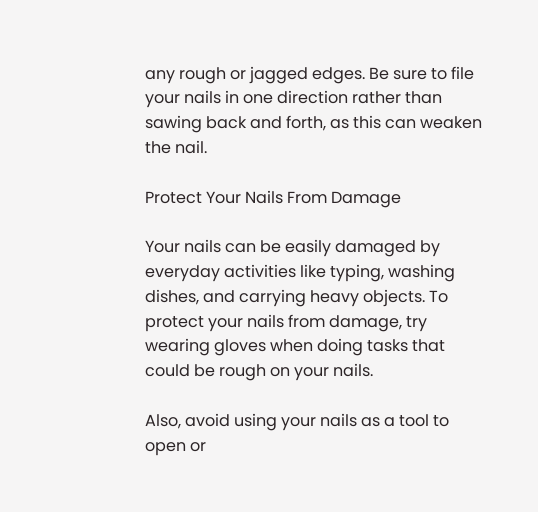any rough or jagged edges. Be sure to file your nails in one direction rather than sawing back and forth, as this can weaken the nail.

Protect Your Nails From Damage

Your nails can be easily damaged by everyday activities like typing, washing dishes, and carrying heavy objects. To protect your nails from damage, try wearing gloves when doing tasks that could be rough on your nails.

Also, avoid using your nails as a tool to open or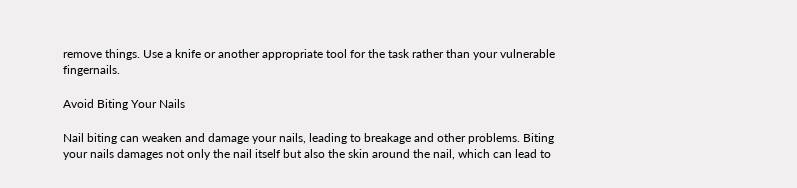remove things. Use a knife or another appropriate tool for the task rather than your vulnerable fingernails.

Avoid Biting Your Nails

Nail biting can weaken and damage your nails, leading to breakage and other problems. Biting your nails damages not only the nail itself but also the skin around the nail, which can lead to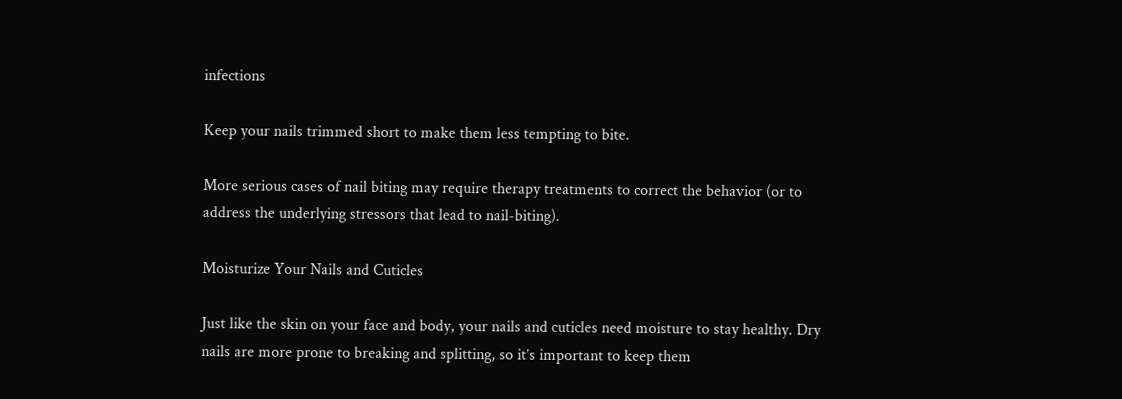infections

Keep your nails trimmed short to make them less tempting to bite.

More serious cases of nail biting may require therapy treatments to correct the behavior (or to address the underlying stressors that lead to nail-biting).

Moisturize Your Nails and Cuticles

Just like the skin on your face and body, your nails and cuticles need moisture to stay healthy. Dry nails are more prone to breaking and splitting, so it’s important to keep them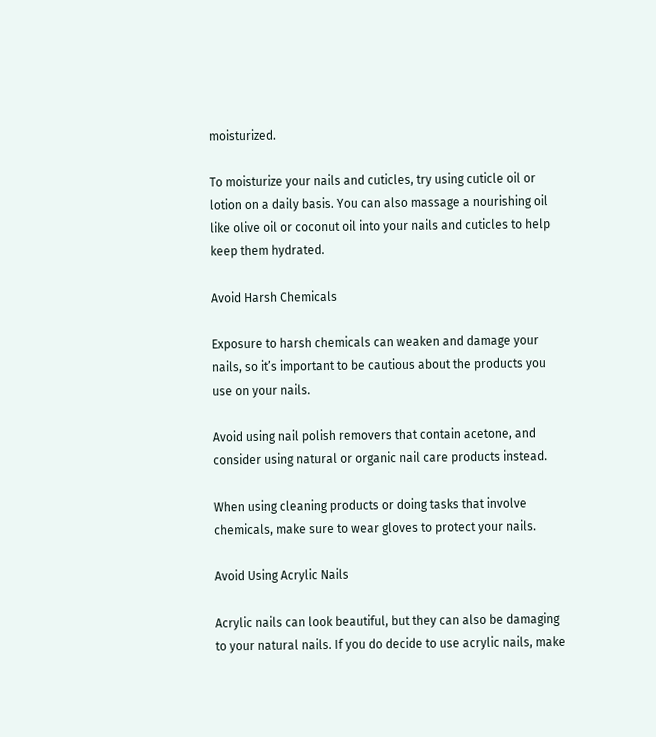moisturized.

To moisturize your nails and cuticles, try using cuticle oil or lotion on a daily basis. You can also massage a nourishing oil like olive oil or coconut oil into your nails and cuticles to help keep them hydrated.

Avoid Harsh Chemicals

Exposure to harsh chemicals can weaken and damage your nails, so it’s important to be cautious about the products you use on your nails.

Avoid using nail polish removers that contain acetone, and consider using natural or organic nail care products instead.

When using cleaning products or doing tasks that involve chemicals, make sure to wear gloves to protect your nails.

Avoid Using Acrylic Nails

Acrylic nails can look beautiful, but they can also be damaging to your natural nails. If you do decide to use acrylic nails, make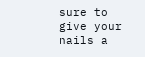sure to give your nails a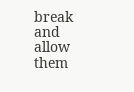break and allow them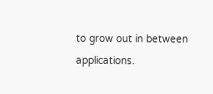to grow out in between applications.